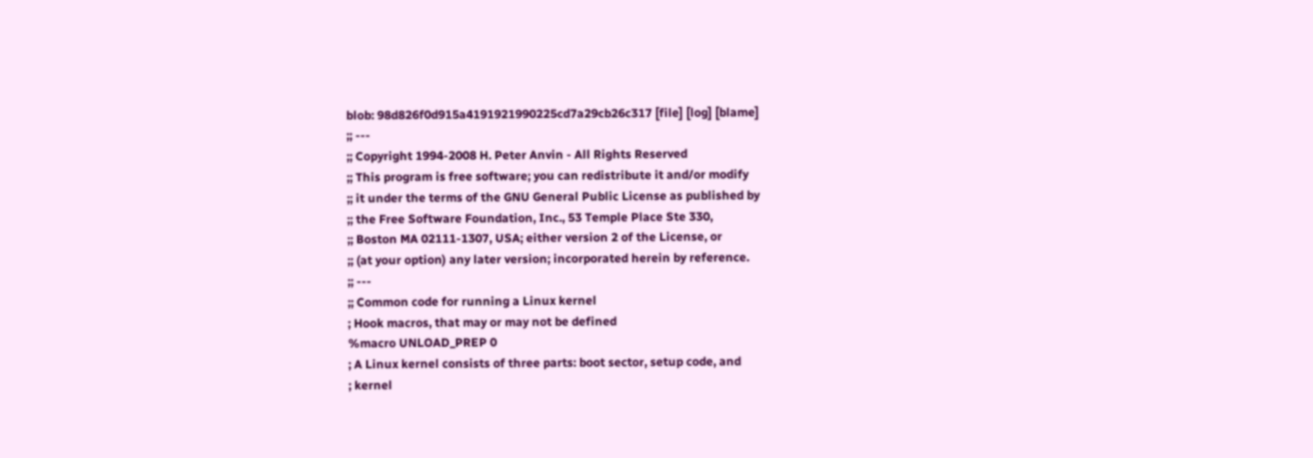blob: 98d826f0d915a4191921990225cd7a29cb26c317 [file] [log] [blame]
;; ---
;; Copyright 1994-2008 H. Peter Anvin - All Rights Reserved
;; This program is free software; you can redistribute it and/or modify
;; it under the terms of the GNU General Public License as published by
;; the Free Software Foundation, Inc., 53 Temple Place Ste 330,
;; Boston MA 02111-1307, USA; either version 2 of the License, or
;; (at your option) any later version; incorporated herein by reference.
;; ---
;; Common code for running a Linux kernel
; Hook macros, that may or may not be defined
%macro UNLOAD_PREP 0
; A Linux kernel consists of three parts: boot sector, setup code, and
; kernel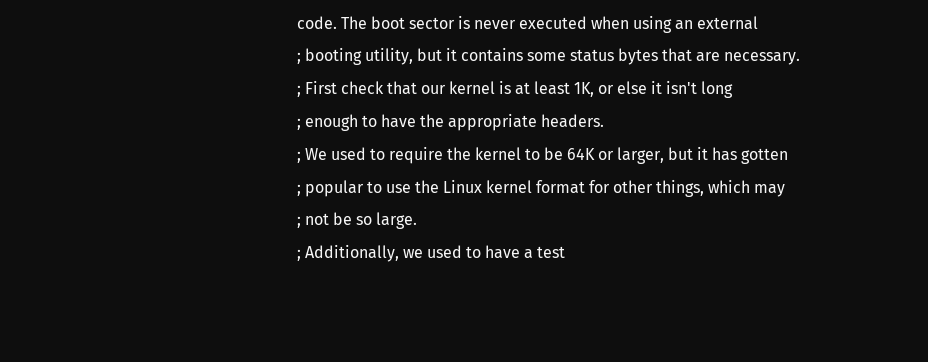code. The boot sector is never executed when using an external
; booting utility, but it contains some status bytes that are necessary.
; First check that our kernel is at least 1K, or else it isn't long
; enough to have the appropriate headers.
; We used to require the kernel to be 64K or larger, but it has gotten
; popular to use the Linux kernel format for other things, which may
; not be so large.
; Additionally, we used to have a test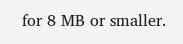for 8 MB or smaller.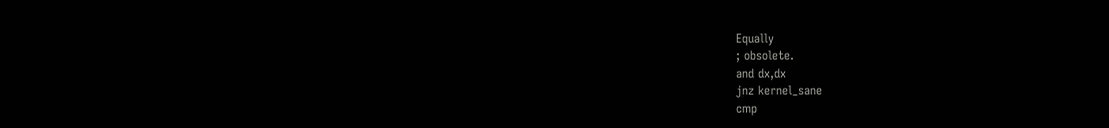Equally
; obsolete.
and dx,dx
jnz kernel_sane
cmp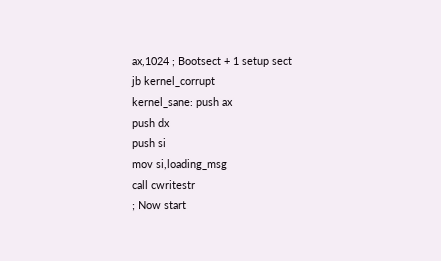ax,1024 ; Bootsect + 1 setup sect
jb kernel_corrupt
kernel_sane: push ax
push dx
push si
mov si,loading_msg
call cwritestr
; Now start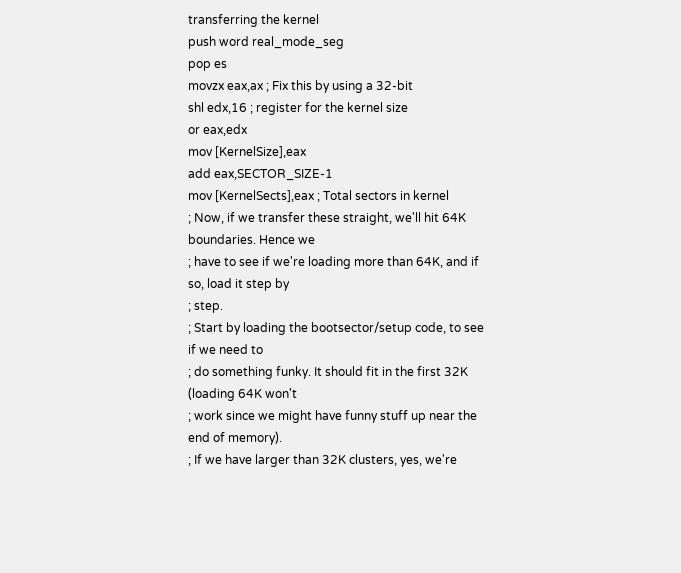transferring the kernel
push word real_mode_seg
pop es
movzx eax,ax ; Fix this by using a 32-bit
shl edx,16 ; register for the kernel size
or eax,edx
mov [KernelSize],eax
add eax,SECTOR_SIZE-1
mov [KernelSects],eax ; Total sectors in kernel
; Now, if we transfer these straight, we'll hit 64K boundaries. Hence we
; have to see if we're loading more than 64K, and if so, load it step by
; step.
; Start by loading the bootsector/setup code, to see if we need to
; do something funky. It should fit in the first 32K (loading 64K won't
; work since we might have funny stuff up near the end of memory).
; If we have larger than 32K clusters, yes, we're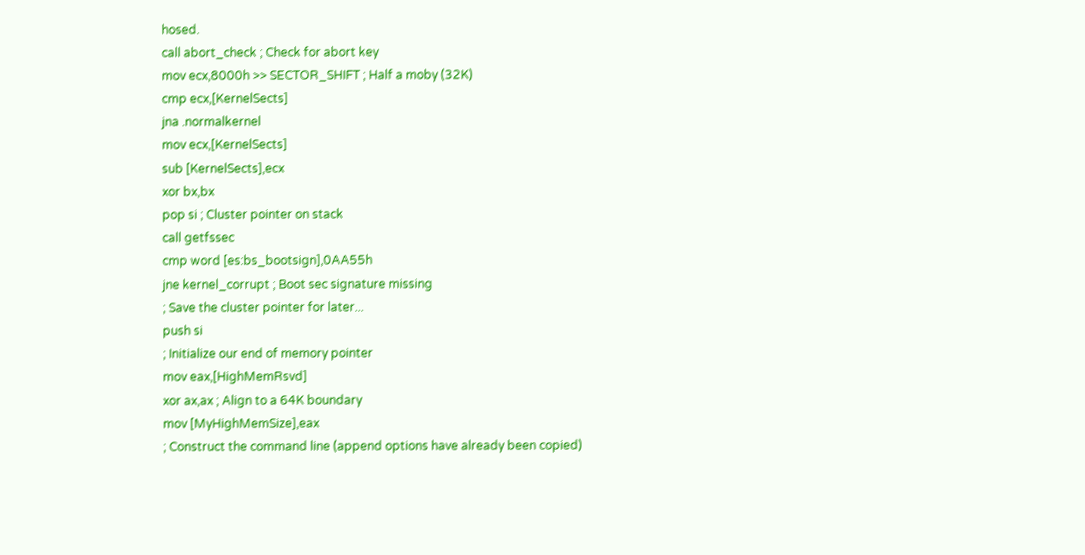hosed.
call abort_check ; Check for abort key
mov ecx,8000h >> SECTOR_SHIFT ; Half a moby (32K)
cmp ecx,[KernelSects]
jna .normalkernel
mov ecx,[KernelSects]
sub [KernelSects],ecx
xor bx,bx
pop si ; Cluster pointer on stack
call getfssec
cmp word [es:bs_bootsign],0AA55h
jne kernel_corrupt ; Boot sec signature missing
; Save the cluster pointer for later...
push si
; Initialize our end of memory pointer
mov eax,[HighMemRsvd]
xor ax,ax ; Align to a 64K boundary
mov [MyHighMemSize],eax
; Construct the command line (append options have already been copied)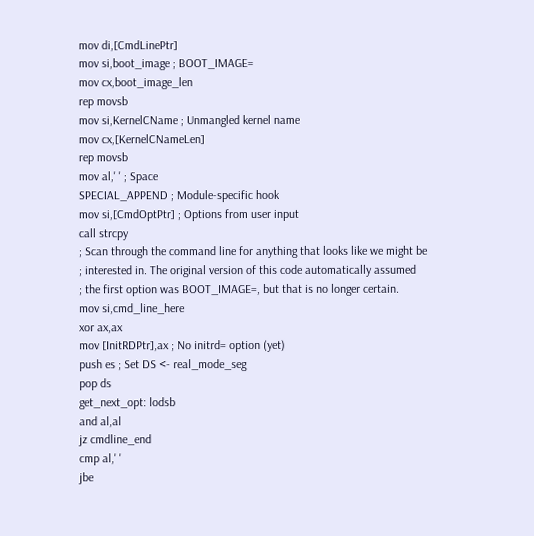mov di,[CmdLinePtr]
mov si,boot_image ; BOOT_IMAGE=
mov cx,boot_image_len
rep movsb
mov si,KernelCName ; Unmangled kernel name
mov cx,[KernelCNameLen]
rep movsb
mov al,' ' ; Space
SPECIAL_APPEND ; Module-specific hook
mov si,[CmdOptPtr] ; Options from user input
call strcpy
; Scan through the command line for anything that looks like we might be
; interested in. The original version of this code automatically assumed
; the first option was BOOT_IMAGE=, but that is no longer certain.
mov si,cmd_line_here
xor ax,ax
mov [InitRDPtr],ax ; No initrd= option (yet)
push es ; Set DS <- real_mode_seg
pop ds
get_next_opt: lodsb
and al,al
jz cmdline_end
cmp al,' '
jbe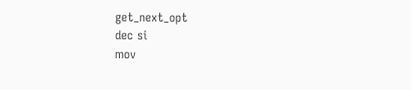get_next_opt
dec si
mov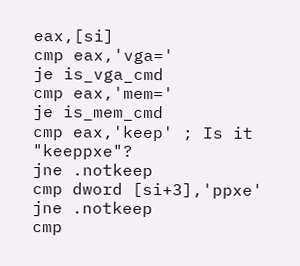eax,[si]
cmp eax,'vga='
je is_vga_cmd
cmp eax,'mem='
je is_mem_cmd
cmp eax,'keep' ; Is it "keeppxe"?
jne .notkeep
cmp dword [si+3],'ppxe'
jne .notkeep
cmp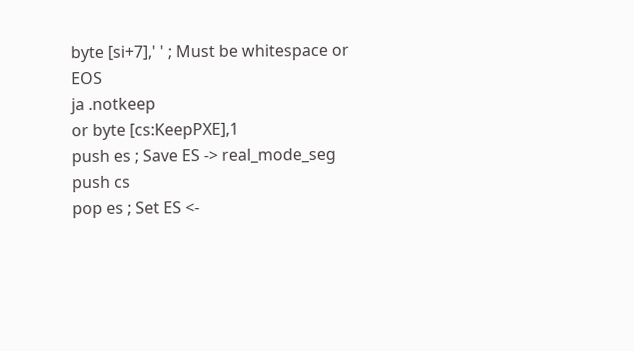byte [si+7],' ' ; Must be whitespace or EOS
ja .notkeep
or byte [cs:KeepPXE],1
push es ; Save ES -> real_mode_seg
push cs
pop es ; Set ES <-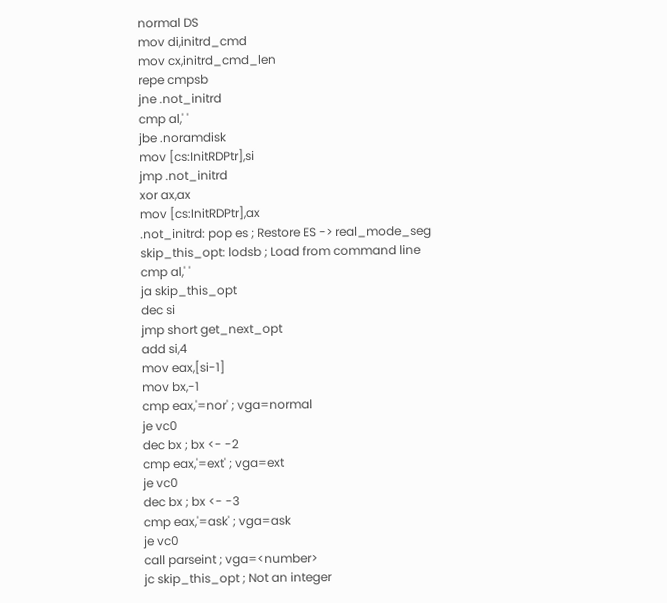normal DS
mov di,initrd_cmd
mov cx,initrd_cmd_len
repe cmpsb
jne .not_initrd
cmp al,' '
jbe .noramdisk
mov [cs:InitRDPtr],si
jmp .not_initrd
xor ax,ax
mov [cs:InitRDPtr],ax
.not_initrd: pop es ; Restore ES -> real_mode_seg
skip_this_opt: lodsb ; Load from command line
cmp al,' '
ja skip_this_opt
dec si
jmp short get_next_opt
add si,4
mov eax,[si-1]
mov bx,-1
cmp eax,'=nor' ; vga=normal
je vc0
dec bx ; bx <- -2
cmp eax,'=ext' ; vga=ext
je vc0
dec bx ; bx <- -3
cmp eax,'=ask' ; vga=ask
je vc0
call parseint ; vga=<number>
jc skip_this_opt ; Not an integer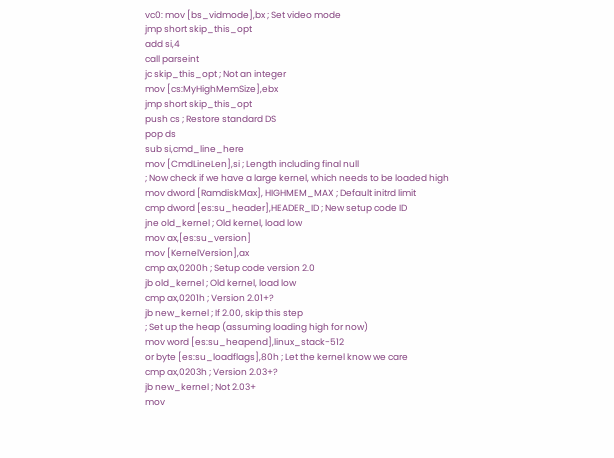vc0: mov [bs_vidmode],bx ; Set video mode
jmp short skip_this_opt
add si,4
call parseint
jc skip_this_opt ; Not an integer
mov [cs:MyHighMemSize],ebx
jmp short skip_this_opt
push cs ; Restore standard DS
pop ds
sub si,cmd_line_here
mov [CmdLineLen],si ; Length including final null
; Now check if we have a large kernel, which needs to be loaded high
mov dword [RamdiskMax], HIGHMEM_MAX ; Default initrd limit
cmp dword [es:su_header],HEADER_ID ; New setup code ID
jne old_kernel ; Old kernel, load low
mov ax,[es:su_version]
mov [KernelVersion],ax
cmp ax,0200h ; Setup code version 2.0
jb old_kernel ; Old kernel, load low
cmp ax,0201h ; Version 2.01+?
jb new_kernel ; If 2.00, skip this step
; Set up the heap (assuming loading high for now)
mov word [es:su_heapend],linux_stack-512
or byte [es:su_loadflags],80h ; Let the kernel know we care
cmp ax,0203h ; Version 2.03+?
jb new_kernel ; Not 2.03+
mov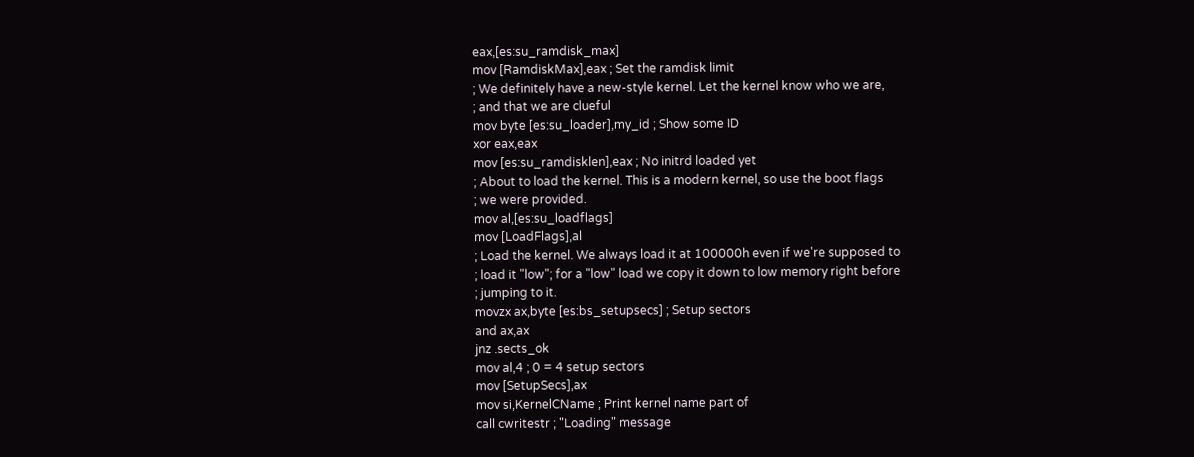eax,[es:su_ramdisk_max]
mov [RamdiskMax],eax ; Set the ramdisk limit
; We definitely have a new-style kernel. Let the kernel know who we are,
; and that we are clueful
mov byte [es:su_loader],my_id ; Show some ID
xor eax,eax
mov [es:su_ramdisklen],eax ; No initrd loaded yet
; About to load the kernel. This is a modern kernel, so use the boot flags
; we were provided.
mov al,[es:su_loadflags]
mov [LoadFlags],al
; Load the kernel. We always load it at 100000h even if we're supposed to
; load it "low"; for a "low" load we copy it down to low memory right before
; jumping to it.
movzx ax,byte [es:bs_setupsecs] ; Setup sectors
and ax,ax
jnz .sects_ok
mov al,4 ; 0 = 4 setup sectors
mov [SetupSecs],ax
mov si,KernelCName ; Print kernel name part of
call cwritestr ; "Loading" message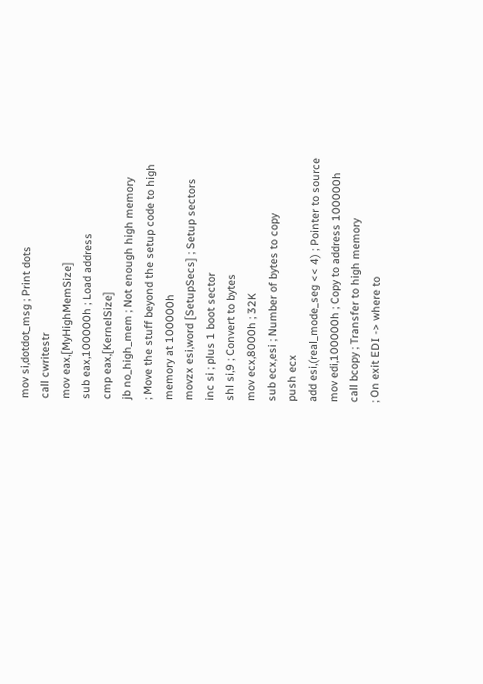mov si,dotdot_msg ; Print dots
call cwritestr
mov eax,[MyHighMemSize]
sub eax,100000h ; Load address
cmp eax,[KernelSize]
jb no_high_mem ; Not enough high memory
; Move the stuff beyond the setup code to high memory at 100000h
movzx esi,word [SetupSecs] ; Setup sectors
inc si ; plus 1 boot sector
shl si,9 ; Convert to bytes
mov ecx,8000h ; 32K
sub ecx,esi ; Number of bytes to copy
push ecx
add esi,(real_mode_seg << 4) ; Pointer to source
mov edi,100000h ; Copy to address 100000h
call bcopy ; Transfer to high memory
; On exit EDI -> where to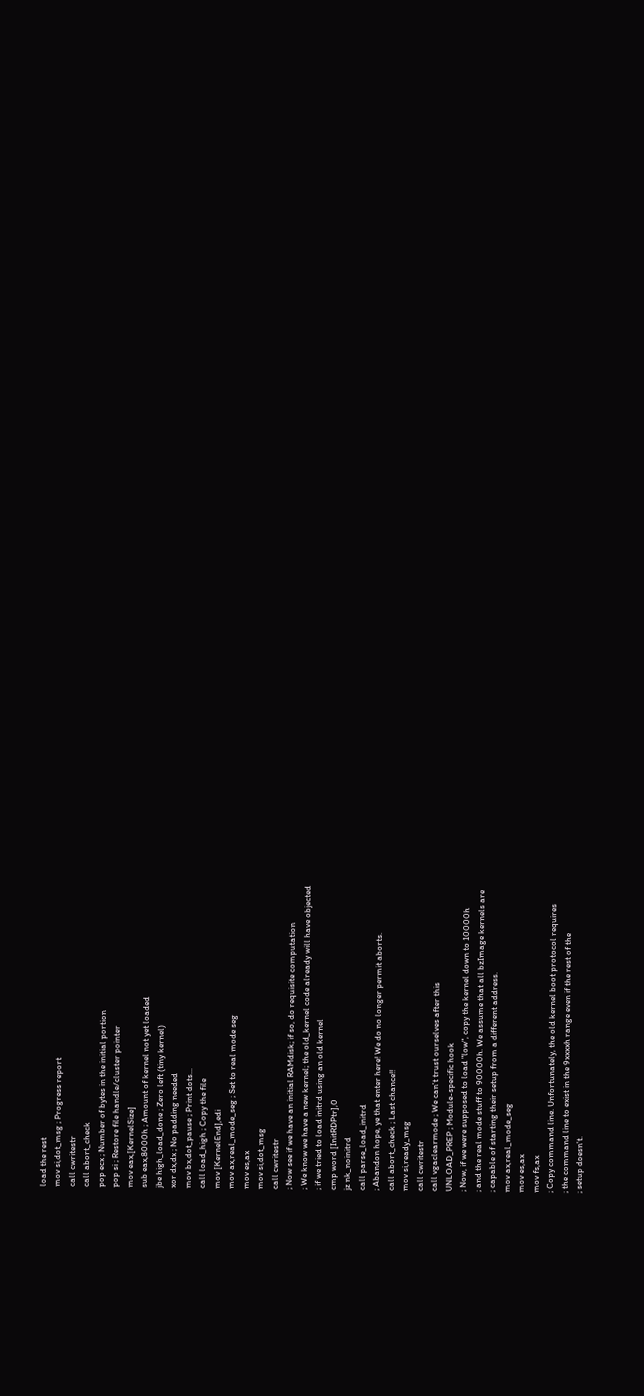load the rest
mov si,dot_msg ; Progress report
call cwritestr
call abort_check
pop ecx ; Number of bytes in the initial portion
pop si ; Restore file handle/cluster pointer
mov eax,[KernelSize]
sub eax,8000h ; Amount of kernel not yet loaded
jbe high_load_done ; Zero left (tiny kernel)
xor dx,dx ; No padding needed
mov bx,dot_pause ; Print dots...
call load_high ; Copy the file
mov [KernelEnd],edi
mov ax,real_mode_seg ; Set to real mode seg
mov es,ax
mov si,dot_msg
call cwritestr
; Now see if we have an initial RAMdisk; if so, do requisite computation
; We know we have a new kernel; the old_kernel code already will have objected
; if we tried to load initrd using an old kernel
cmp word [InitRDPtr],0
jz nk_noinitrd
call parse_load_initrd
; Abandon hope, ye that enter here! We do no longer permit aborts.
call abort_check ; Last chance!!
mov si,ready_msg
call cwritestr
call vgaclearmode ; We can't trust ourselves after this
UNLOAD_PREP ; Module-specific hook
; Now, if we were supposed to load "low", copy the kernel down to 10000h
; and the real mode stuff to 90000h. We assume that all bzImage kernels are
; capable of starting their setup from a different address.
mov ax,real_mode_seg
mov es,ax
mov fs,ax
; Copy command line. Unfortunately, the old kernel boot protocol requires
; the command line to exist in the 9xxxxh range even if the rest of the
; setup doesn't.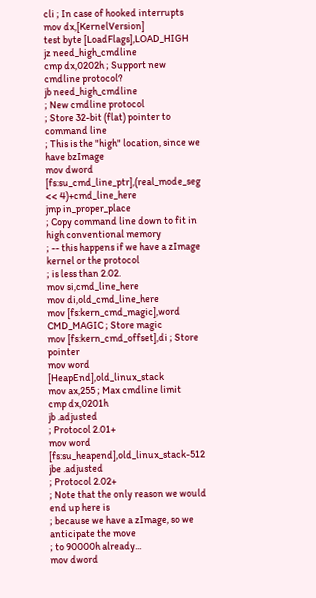cli ; In case of hooked interrupts
mov dx,[KernelVersion]
test byte [LoadFlags],LOAD_HIGH
jz need_high_cmdline
cmp dx,0202h ; Support new cmdline protocol?
jb need_high_cmdline
; New cmdline protocol
; Store 32-bit (flat) pointer to command line
; This is the "high" location, since we have bzImage
mov dword [fs:su_cmd_line_ptr],(real_mode_seg << 4)+cmd_line_here
jmp in_proper_place
; Copy command line down to fit in high conventional memory
; -- this happens if we have a zImage kernel or the protocol
; is less than 2.02.
mov si,cmd_line_here
mov di,old_cmd_line_here
mov [fs:kern_cmd_magic],word CMD_MAGIC ; Store magic
mov [fs:kern_cmd_offset],di ; Store pointer
mov word [HeapEnd],old_linux_stack
mov ax,255 ; Max cmdline limit
cmp dx,0201h
jb .adjusted
; Protocol 2.01+
mov word [fs:su_heapend],old_linux_stack-512
jbe .adjusted
; Protocol 2.02+
; Note that the only reason we would end up here is
; because we have a zImage, so we anticipate the move
; to 90000h already...
mov dword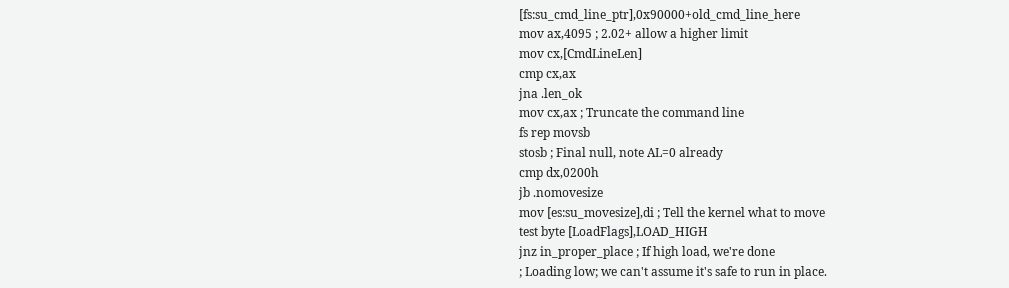[fs:su_cmd_line_ptr],0x90000+old_cmd_line_here
mov ax,4095 ; 2.02+ allow a higher limit
mov cx,[CmdLineLen]
cmp cx,ax
jna .len_ok
mov cx,ax ; Truncate the command line
fs rep movsb
stosb ; Final null, note AL=0 already
cmp dx,0200h
jb .nomovesize
mov [es:su_movesize],di ; Tell the kernel what to move
test byte [LoadFlags],LOAD_HIGH
jnz in_proper_place ; If high load, we're done
; Loading low; we can't assume it's safe to run in place.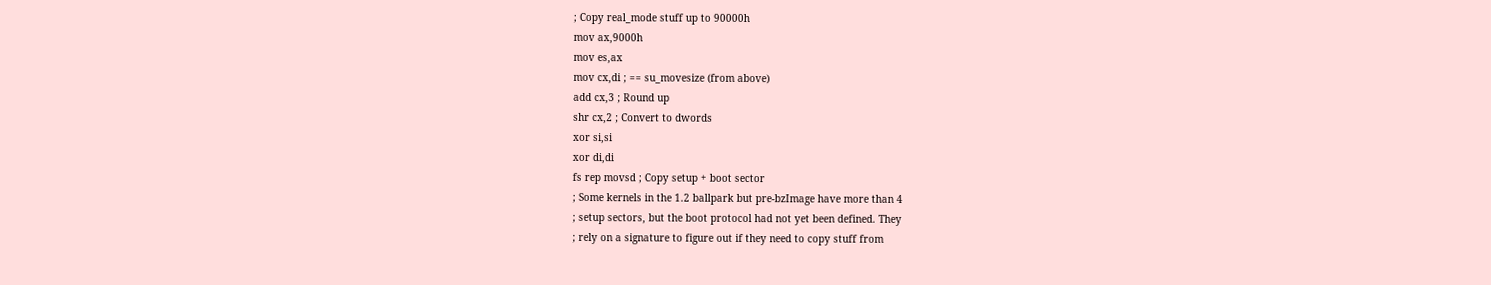; Copy real_mode stuff up to 90000h
mov ax,9000h
mov es,ax
mov cx,di ; == su_movesize (from above)
add cx,3 ; Round up
shr cx,2 ; Convert to dwords
xor si,si
xor di,di
fs rep movsd ; Copy setup + boot sector
; Some kernels in the 1.2 ballpark but pre-bzImage have more than 4
; setup sectors, but the boot protocol had not yet been defined. They
; rely on a signature to figure out if they need to copy stuff from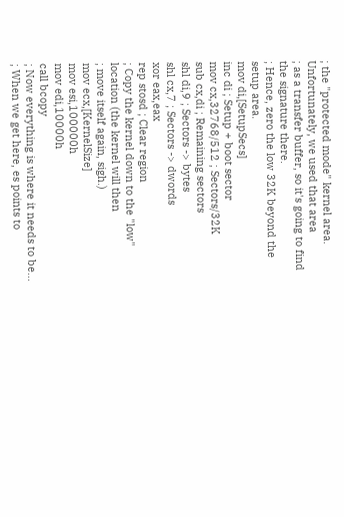; the "protected mode" kernel area. Unfortunately, we used that area
; as a transfer buffer, so it's going to find the signature there.
; Hence, zero the low 32K beyond the setup area.
mov di,[SetupSecs]
inc di ; Setup + boot sector
mov cx,32768/512 ; Sectors/32K
sub cx,di ; Remaining sectors
shl di,9 ; Sectors -> bytes
shl cx,7 ; Sectors -> dwords
xor eax,eax
rep stosd ; Clear region
; Copy the kernel down to the "low" location (the kernel will then
; move itself again, sigh.)
mov ecx,[KernelSize]
mov esi,100000h
mov edi,10000h
call bcopy
; Now everything is where it needs to be...
; When we get here, es points to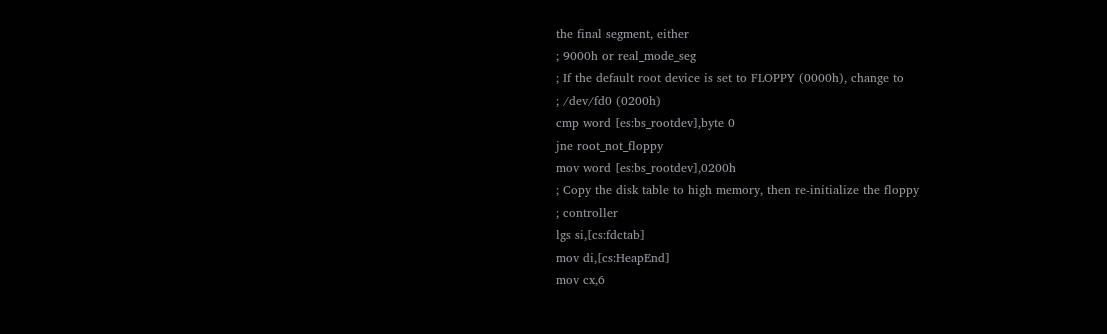the final segment, either
; 9000h or real_mode_seg
; If the default root device is set to FLOPPY (0000h), change to
; /dev/fd0 (0200h)
cmp word [es:bs_rootdev],byte 0
jne root_not_floppy
mov word [es:bs_rootdev],0200h
; Copy the disk table to high memory, then re-initialize the floppy
; controller
lgs si,[cs:fdctab]
mov di,[cs:HeapEnd]
mov cx,6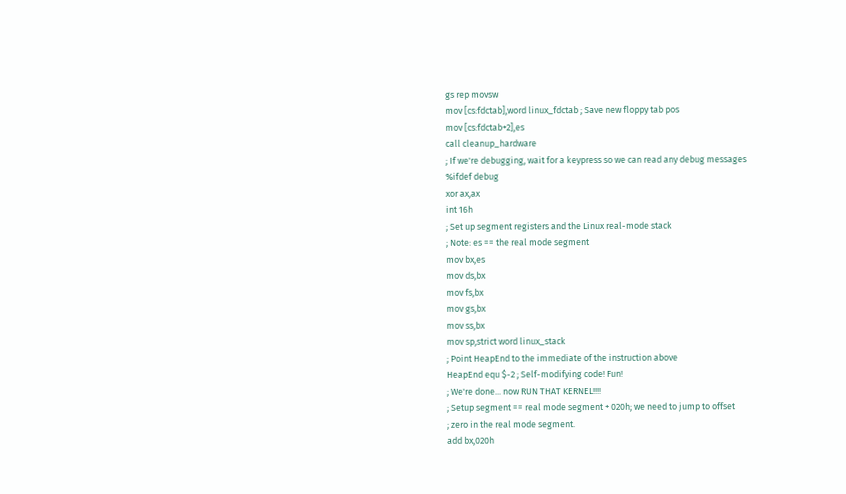gs rep movsw
mov [cs:fdctab],word linux_fdctab ; Save new floppy tab pos
mov [cs:fdctab+2],es
call cleanup_hardware
; If we're debugging, wait for a keypress so we can read any debug messages
%ifdef debug
xor ax,ax
int 16h
; Set up segment registers and the Linux real-mode stack
; Note: es == the real mode segment
mov bx,es
mov ds,bx
mov fs,bx
mov gs,bx
mov ss,bx
mov sp,strict word linux_stack
; Point HeapEnd to the immediate of the instruction above
HeapEnd equ $-2 ; Self-modifying code! Fun!
; We're done... now RUN THAT KERNEL!!!!
; Setup segment == real mode segment + 020h; we need to jump to offset
; zero in the real mode segment.
add bx,020h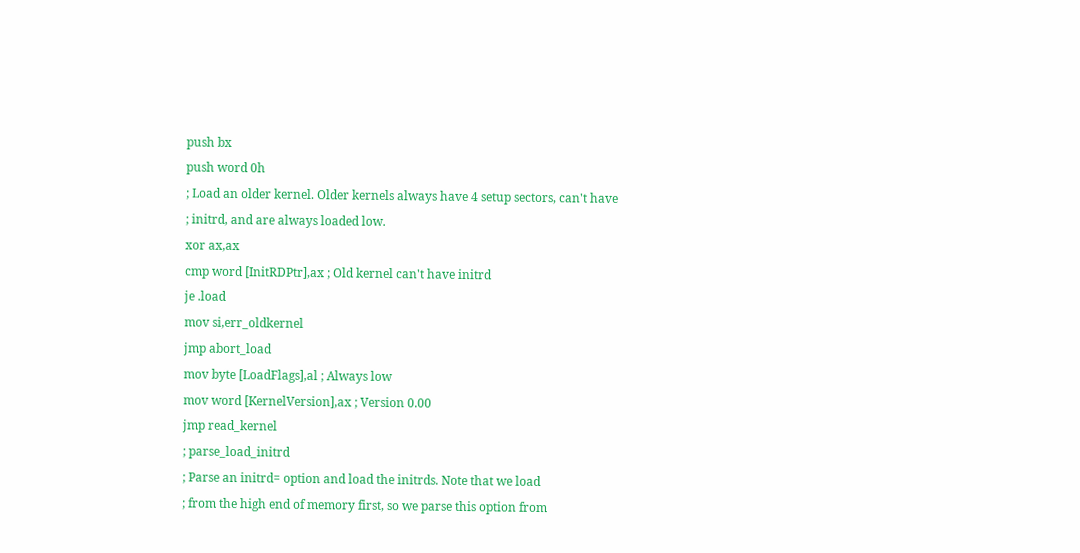push bx
push word 0h
; Load an older kernel. Older kernels always have 4 setup sectors, can't have
; initrd, and are always loaded low.
xor ax,ax
cmp word [InitRDPtr],ax ; Old kernel can't have initrd
je .load
mov si,err_oldkernel
jmp abort_load
mov byte [LoadFlags],al ; Always low
mov word [KernelVersion],ax ; Version 0.00
jmp read_kernel
; parse_load_initrd
; Parse an initrd= option and load the initrds. Note that we load
; from the high end of memory first, so we parse this option from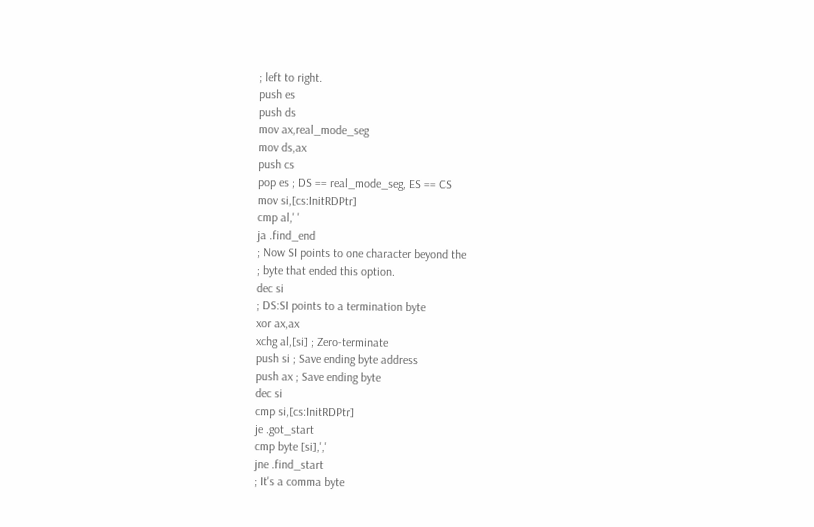; left to right.
push es
push ds
mov ax,real_mode_seg
mov ds,ax
push cs
pop es ; DS == real_mode_seg, ES == CS
mov si,[cs:InitRDPtr]
cmp al,' '
ja .find_end
; Now SI points to one character beyond the
; byte that ended this option.
dec si
; DS:SI points to a termination byte
xor ax,ax
xchg al,[si] ; Zero-terminate
push si ; Save ending byte address
push ax ; Save ending byte
dec si
cmp si,[cs:InitRDPtr]
je .got_start
cmp byte [si],','
jne .find_start
; It's a comma byte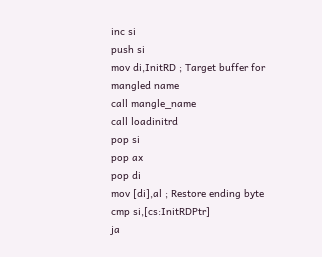inc si
push si
mov di,InitRD ; Target buffer for mangled name
call mangle_name
call loadinitrd
pop si
pop ax
pop di
mov [di],al ; Restore ending byte
cmp si,[cs:InitRDPtr]
ja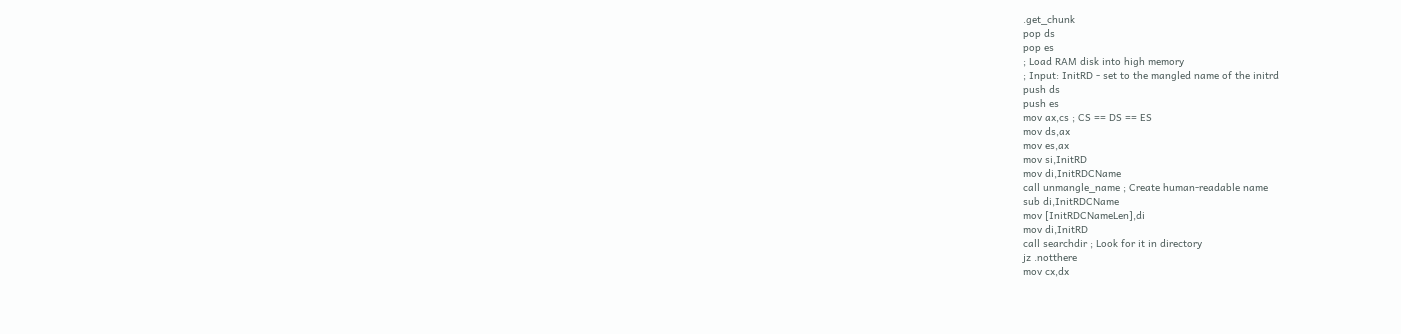.get_chunk
pop ds
pop es
; Load RAM disk into high memory
; Input: InitRD - set to the mangled name of the initrd
push ds
push es
mov ax,cs ; CS == DS == ES
mov ds,ax
mov es,ax
mov si,InitRD
mov di,InitRDCName
call unmangle_name ; Create human-readable name
sub di,InitRDCName
mov [InitRDCNameLen],di
mov di,InitRD
call searchdir ; Look for it in directory
jz .notthere
mov cx,dx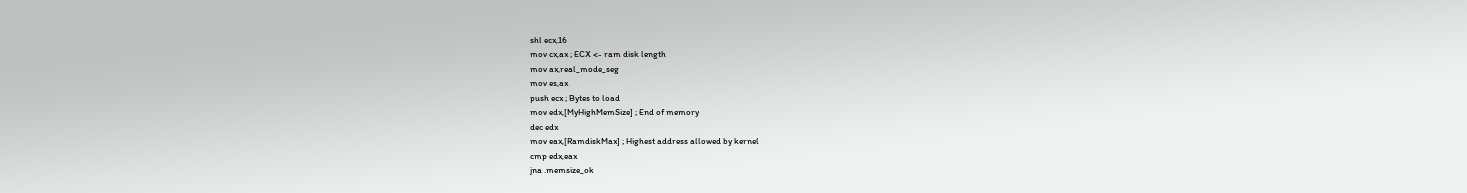shl ecx,16
mov cx,ax ; ECX <- ram disk length
mov ax,real_mode_seg
mov es,ax
push ecx ; Bytes to load
mov edx,[MyHighMemSize] ; End of memory
dec edx
mov eax,[RamdiskMax] ; Highest address allowed by kernel
cmp edx,eax
jna .memsize_ok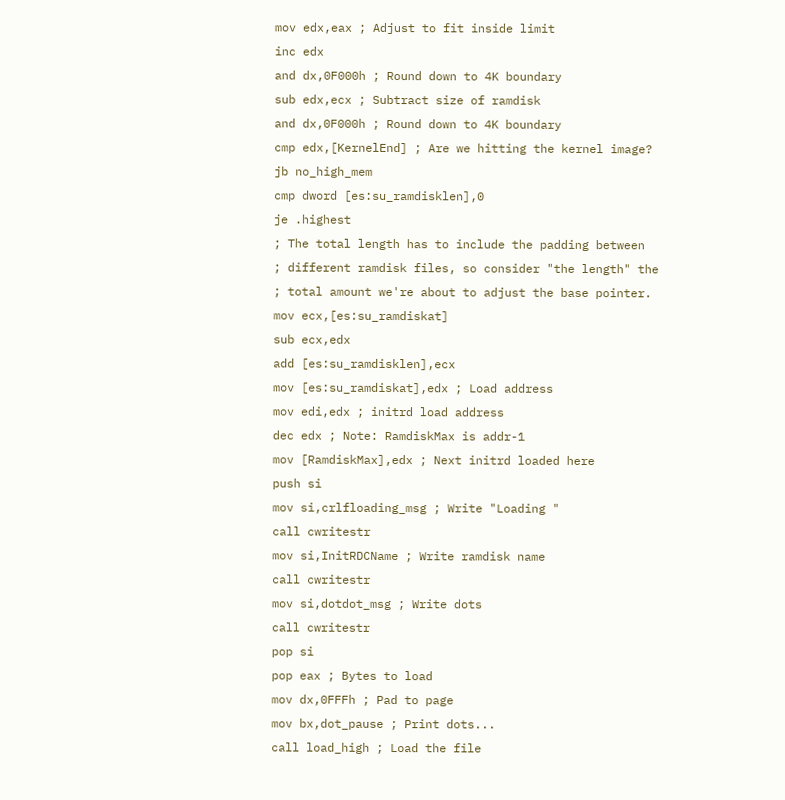mov edx,eax ; Adjust to fit inside limit
inc edx
and dx,0F000h ; Round down to 4K boundary
sub edx,ecx ; Subtract size of ramdisk
and dx,0F000h ; Round down to 4K boundary
cmp edx,[KernelEnd] ; Are we hitting the kernel image?
jb no_high_mem
cmp dword [es:su_ramdisklen],0
je .highest
; The total length has to include the padding between
; different ramdisk files, so consider "the length" the
; total amount we're about to adjust the base pointer.
mov ecx,[es:su_ramdiskat]
sub ecx,edx
add [es:su_ramdisklen],ecx
mov [es:su_ramdiskat],edx ; Load address
mov edi,edx ; initrd load address
dec edx ; Note: RamdiskMax is addr-1
mov [RamdiskMax],edx ; Next initrd loaded here
push si
mov si,crlfloading_msg ; Write "Loading "
call cwritestr
mov si,InitRDCName ; Write ramdisk name
call cwritestr
mov si,dotdot_msg ; Write dots
call cwritestr
pop si
pop eax ; Bytes to load
mov dx,0FFFh ; Pad to page
mov bx,dot_pause ; Print dots...
call load_high ; Load the file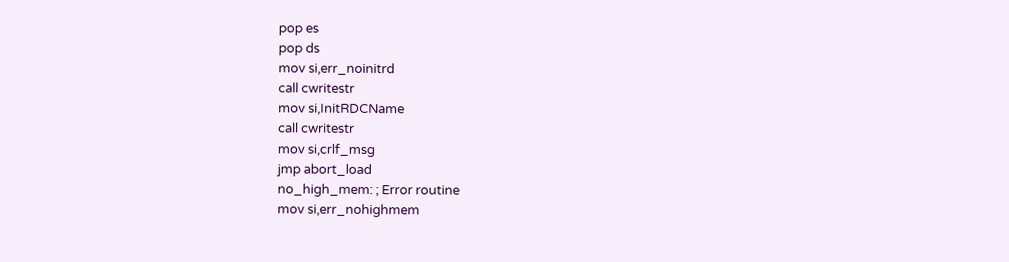pop es
pop ds
mov si,err_noinitrd
call cwritestr
mov si,InitRDCName
call cwritestr
mov si,crlf_msg
jmp abort_load
no_high_mem: ; Error routine
mov si,err_nohighmem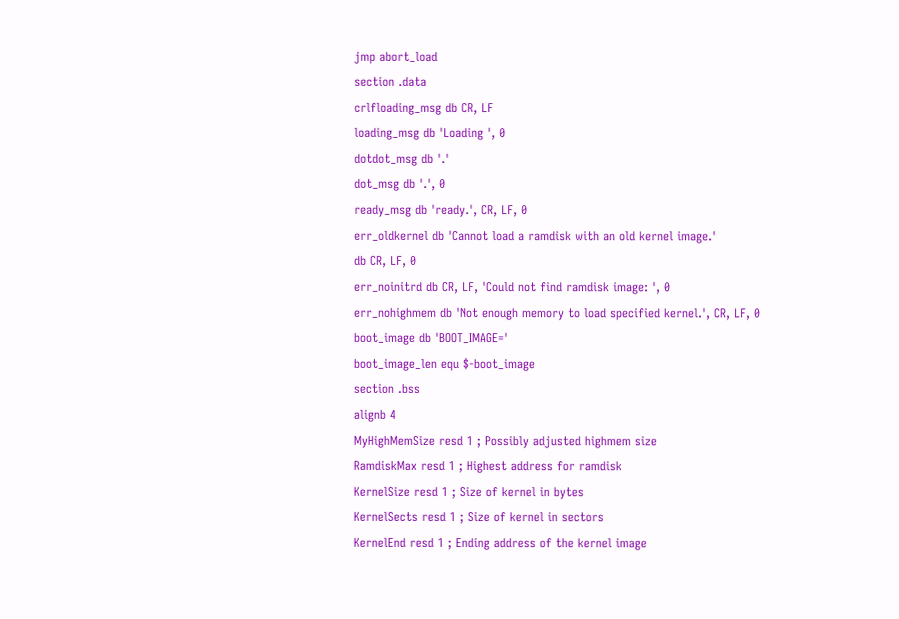jmp abort_load
section .data
crlfloading_msg db CR, LF
loading_msg db 'Loading ', 0
dotdot_msg db '.'
dot_msg db '.', 0
ready_msg db 'ready.', CR, LF, 0
err_oldkernel db 'Cannot load a ramdisk with an old kernel image.'
db CR, LF, 0
err_noinitrd db CR, LF, 'Could not find ramdisk image: ', 0
err_nohighmem db 'Not enough memory to load specified kernel.', CR, LF, 0
boot_image db 'BOOT_IMAGE='
boot_image_len equ $-boot_image
section .bss
alignb 4
MyHighMemSize resd 1 ; Possibly adjusted highmem size
RamdiskMax resd 1 ; Highest address for ramdisk
KernelSize resd 1 ; Size of kernel in bytes
KernelSects resd 1 ; Size of kernel in sectors
KernelEnd resd 1 ; Ending address of the kernel image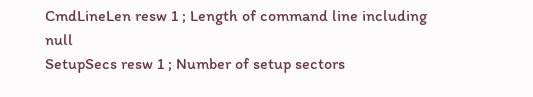CmdLineLen resw 1 ; Length of command line including null
SetupSecs resw 1 ; Number of setup sectors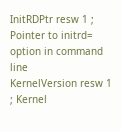InitRDPtr resw 1 ; Pointer to initrd= option in command line
KernelVersion resw 1 ; Kernel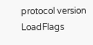protocol version
LoadFlags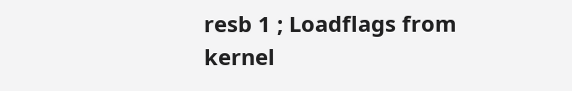resb 1 ; Loadflags from kernel